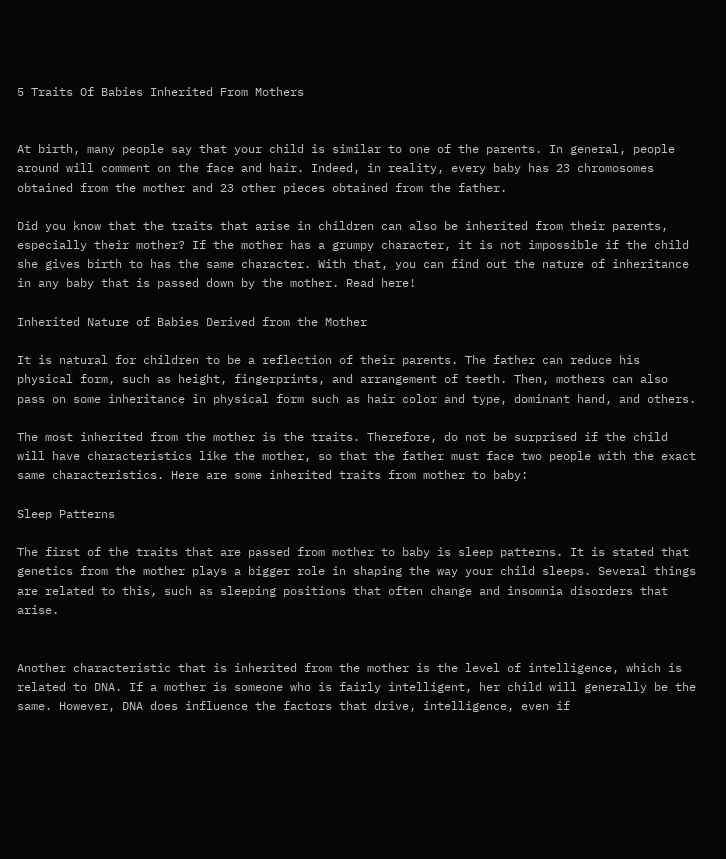5 Traits Of Babies Inherited From Mothers


At birth, many people say that your child is similar to one of the parents. In general, people around will comment on the face and hair. Indeed, in reality, every baby has 23 chromosomes obtained from the mother and 23 other pieces obtained from the father.

Did you know that the traits that arise in children can also be inherited from their parents, especially their mother? If the mother has a grumpy character, it is not impossible if the child she gives birth to has the same character. With that, you can find out the nature of inheritance in any baby that is passed down by the mother. Read here!

Inherited Nature of Babies Derived from the Mother

It is natural for children to be a reflection of their parents. The father can reduce his physical form, such as height, fingerprints, and arrangement of teeth. Then, mothers can also pass on some inheritance in physical form such as hair color and type, dominant hand, and others.

The most inherited from the mother is the traits. Therefore, do not be surprised if the child will have characteristics like the mother, so that the father must face two people with the exact same characteristics. Here are some inherited traits from mother to baby:

Sleep Patterns

The first of the traits that are passed from mother to baby is sleep patterns. It is stated that genetics from the mother plays a bigger role in shaping the way your child sleeps. Several things are related to this, such as sleeping positions that often change and insomnia disorders that arise.


Another characteristic that is inherited from the mother is the level of intelligence, which is related to DNA. If a mother is someone who is fairly intelligent, her child will generally be the same. However, DNA does influence the factors that drive, intelligence, even if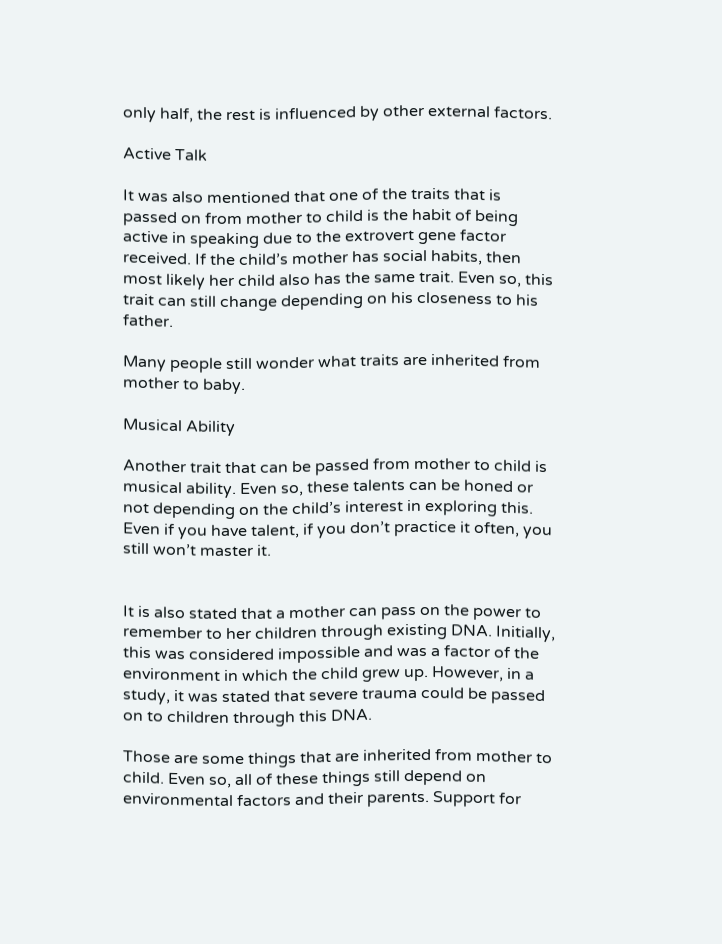only half, the rest is influenced by other external factors.

Active Talk

It was also mentioned that one of the traits that is passed on from mother to child is the habit of being active in speaking due to the extrovert gene factor received. If the child’s mother has social habits, then most likely her child also has the same trait. Even so, this trait can still change depending on his closeness to his father.

Many people still wonder what traits are inherited from mother to baby.

Musical Ability

Another trait that can be passed from mother to child is musical ability. Even so, these talents can be honed or not depending on the child’s interest in exploring this. Even if you have talent, if you don’t practice it often, you still won’t master it.


It is also stated that a mother can pass on the power to remember to her children through existing DNA. Initially, this was considered impossible and was a factor of the environment in which the child grew up. However, in a study, it was stated that severe trauma could be passed on to children through this DNA.

Those are some things that are inherited from mother to child. Even so, all of these things still depend on environmental factors and their parents. Support for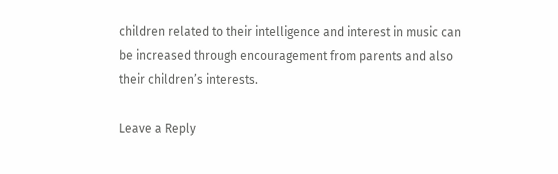children related to their intelligence and interest in music can be increased through encouragement from parents and also their children’s interests.

Leave a Reply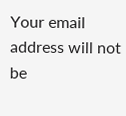Your email address will not be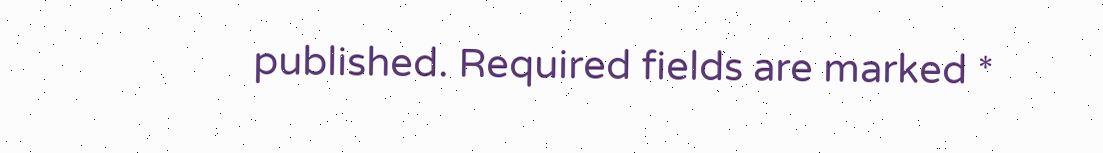published. Required fields are marked *